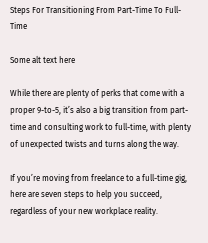Steps For Transitioning From Part-Time To Full-Time

Some alt text here

While there are plenty of perks that come with a proper 9-to-5, it’s also a big transition from part-time and consulting work to full-time, with plenty of unexpected twists and turns along the way.

If you’re moving from freelance to a full-time gig, here are seven steps to help you succeed, regardless of your new workplace reality.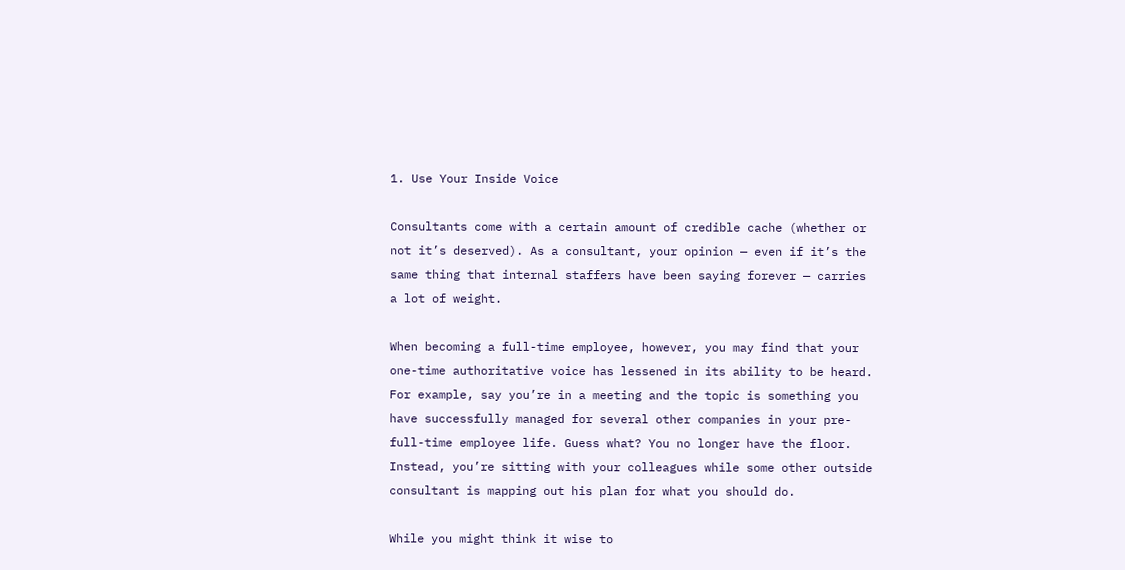1. Use Your Inside Voice

Consultants come with a certain amount of credible cache (whether or not it’s deserved). As a consultant, your opinion — even if it’s the same thing that internal staffers have been saying forever — carries a lot of weight.

When becoming a full-time employee, however, you may find that your one-time authoritative voice has lessened in its ability to be heard. For example, say you’re in a meeting and the topic is something you have successfully managed for several other companies in your pre-full-time employee life. Guess what? You no longer have the floor. Instead, you’re sitting with your colleagues while some other outside consultant is mapping out his plan for what you should do.

While you might think it wise to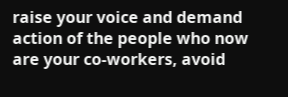raise your voice and demand action of the people who now are your co-workers, avoid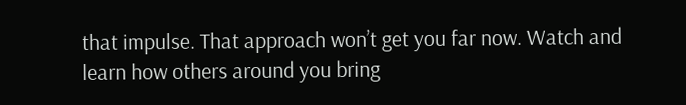that impulse. That approach won’t get you far now. Watch and learn how others around you bring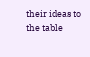their ideas to the table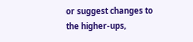or suggest changes to the higher-ups,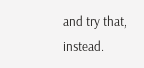and try that, instead.